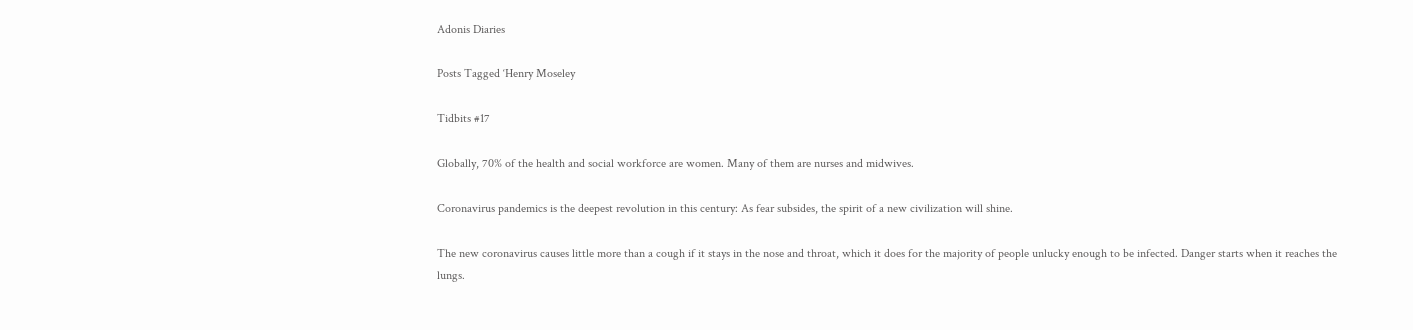Adonis Diaries

Posts Tagged ‘Henry Moseley

Tidbits #17

Globally, 70% of the health and social workforce are women. Many of them are nurses and midwives.

Coronavirus pandemics is the deepest revolution in this century: As fear subsides, the spirit of a new civilization will shine.

The new coronavirus causes little more than a cough if it stays in the nose and throat, which it does for the majority of people unlucky enough to be infected. Danger starts when it reaches the lungs.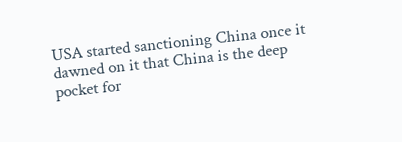USA started sanctioning China once it dawned on it that China is the deep pocket for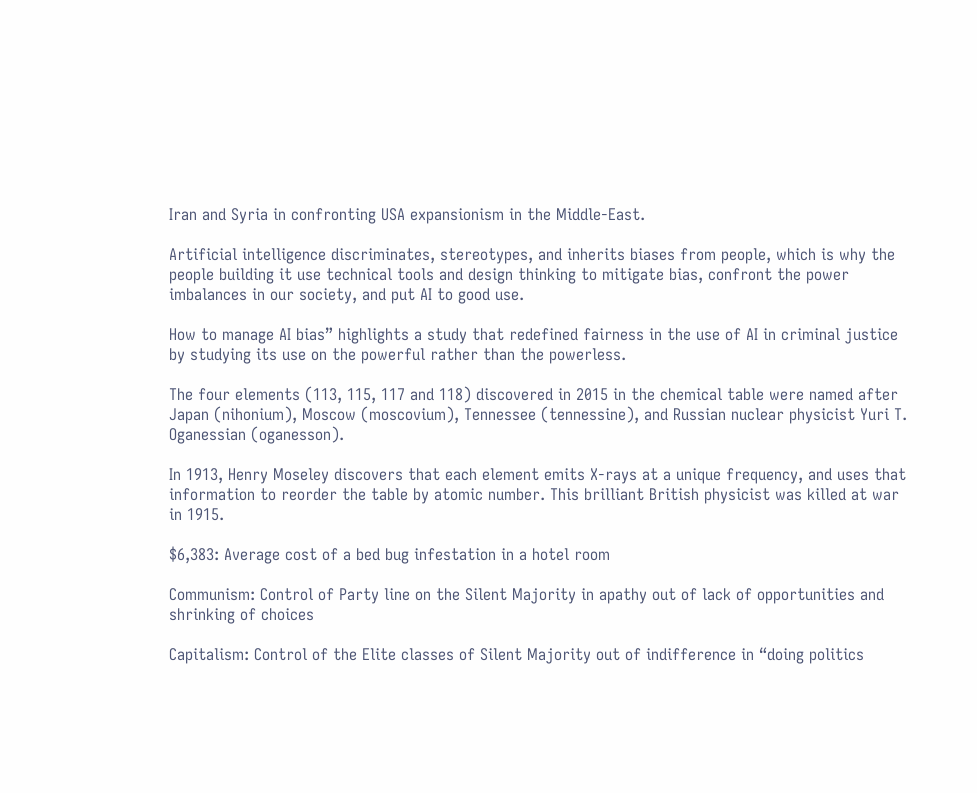Iran and Syria in confronting USA expansionism in the Middle-East.

Artificial intelligence discriminates, stereotypes, and inherits biases from people, which is why the people building it use technical tools and design thinking to mitigate bias, confront the power imbalances in our society, and put AI to good use.

How to manage AI bias” highlights a study that redefined fairness in the use of AI in criminal justice by studying its use on the powerful rather than the powerless.

The four elements (113, 115, 117 and 118) discovered in 2015 in the chemical table were named after Japan (nihonium), Moscow (moscovium), Tennessee (tennessine), and Russian nuclear physicist Yuri T. Oganessian (oganesson).

In 1913, Henry Moseley discovers that each element emits X-rays at a unique frequency, and uses that information to reorder the table by atomic number. This brilliant British physicist was killed at war in 1915.

$6,383: Average cost of a bed bug infestation in a hotel room

Communism: Control of Party line on the Silent Majority in apathy out of lack of opportunities and shrinking of choices

Capitalism: Control of the Elite classes of Silent Majority out of indifference in “doing politics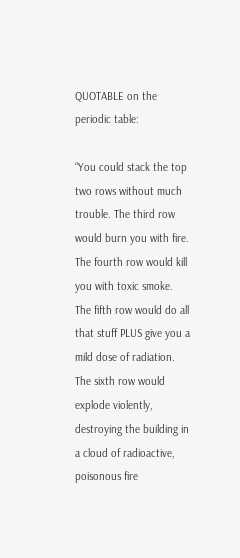QUOTABLE on the periodic table:

“You could stack the top two rows without much trouble. The third row would burn you with fire. The fourth row would kill you with toxic smoke. The fifth row would do all that stuff PLUS give you a mild dose of radiation. The sixth row would explode violently, destroying the building in a cloud of radioactive, poisonous fire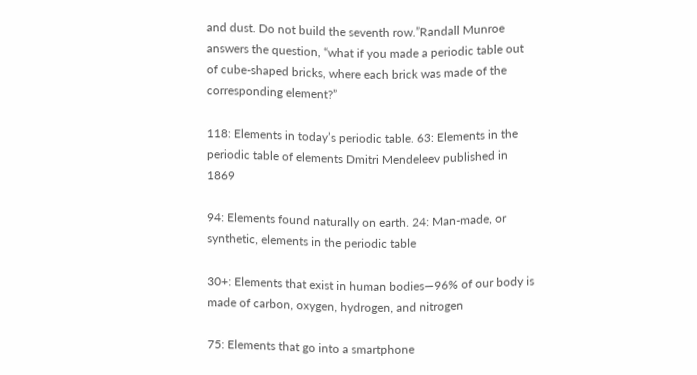and dust. Do not build the seventh row.”Randall Munroe answers the question, “what if you made a periodic table out of cube-shaped bricks, where each brick was made of the corresponding element?”

118: Elements in today’s periodic table. 63: Elements in the periodic table of elements Dmitri Mendeleev published in 1869

94: Elements found naturally on earth. 24: Man-made, or synthetic, elements in the periodic table

30+: Elements that exist in human bodies—96% of our body is made of carbon, oxygen, hydrogen, and nitrogen

75: Elements that go into a smartphone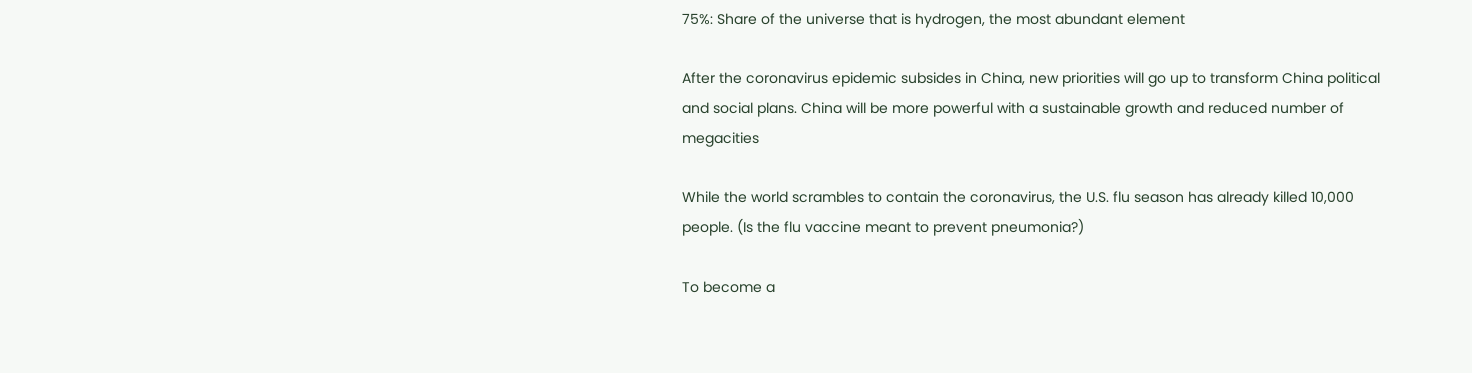75%: Share of the universe that is hydrogen, the most abundant element

After the coronavirus epidemic subsides in China, new priorities will go up to transform China political and social plans. China will be more powerful with a sustainable growth and reduced number of megacities

While the world scrambles to contain the coronavirus, the U.S. flu season has already killed 10,000 people. (Is the flu vaccine meant to prevent pneumonia?)

To become a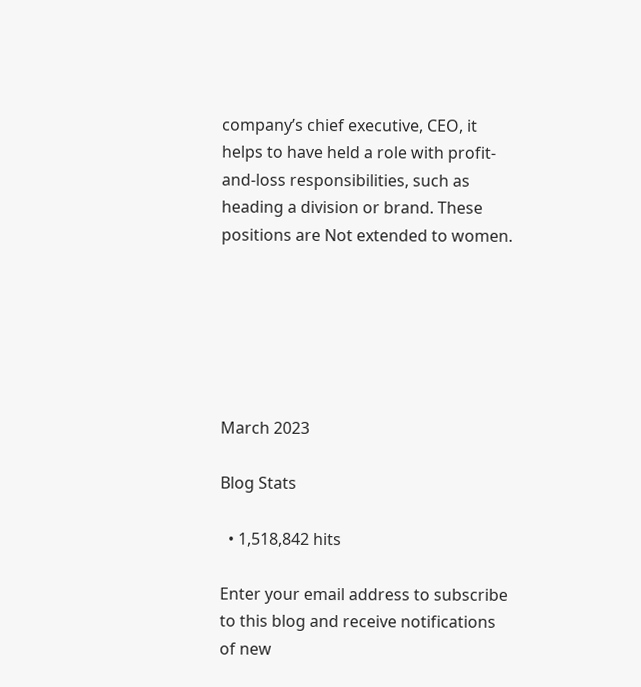company’s chief executive, CEO, it helps to have held a role with profit-and-loss responsibilities, such as heading a division or brand. These positions are Not extended to women.






March 2023

Blog Stats

  • 1,518,842 hits

Enter your email address to subscribe to this blog and receive notifications of new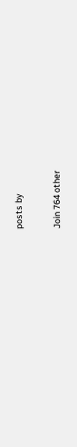posts by

Join 764 other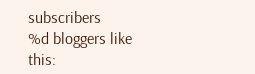subscribers
%d bloggers like this: